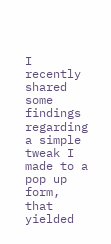I recently shared some findings regarding a simple tweak I made to a pop up form, that yielded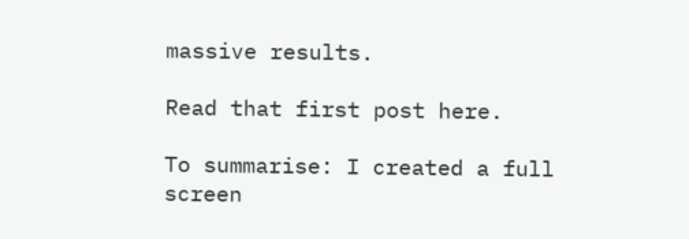massive results.

Read that first post here.

To summarise: I created a full screen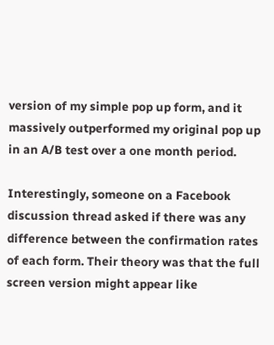version of my simple pop up form, and it massively outperformed my original pop up in an A/B test over a one month period.

Interestingly, someone on a Facebook discussion thread asked if there was any difference between the confirmation rates of each form. Their theory was that the full screen version might appear like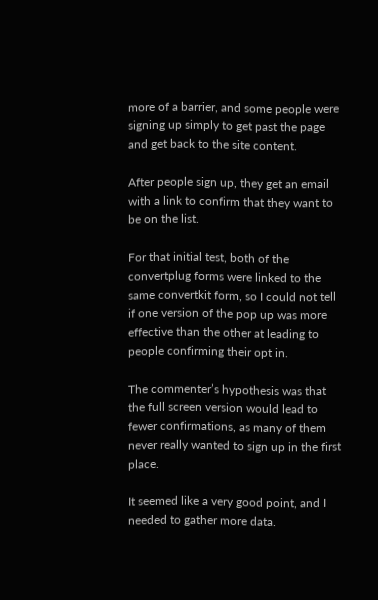more of a barrier, and some people were signing up simply to get past the page and get back to the site content.

After people sign up, they get an email with a link to confirm that they want to be on the list.

For that initial test, both of the convertplug forms were linked to the same convertkit form, so I could not tell if one version of the pop up was more effective than the other at leading to people confirming their opt in.

The commenter’s hypothesis was that the full screen version would lead to fewer confirmations, as many of them never really wanted to sign up in the first place.

It seemed like a very good point, and I needed to gather more data.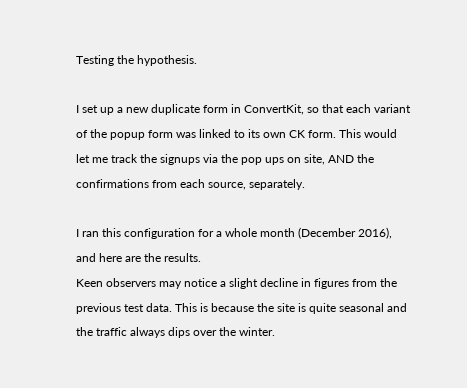Testing the hypothesis.

I set up a new duplicate form in ConvertKit, so that each variant of the popup form was linked to its own CK form. This would let me track the signups via the pop ups on site, AND the confirmations from each source, separately.

I ran this configuration for a whole month (December 2016), and here are the results.
Keen observers may notice a slight decline in figures from the previous test data. This is because the site is quite seasonal and the traffic always dips over the winter.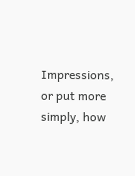Impressions, or put more simply, how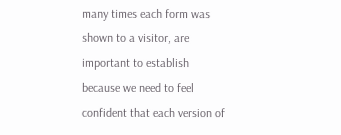many times each form was shown to a visitor, are important to establish because we need to feel confident that each version of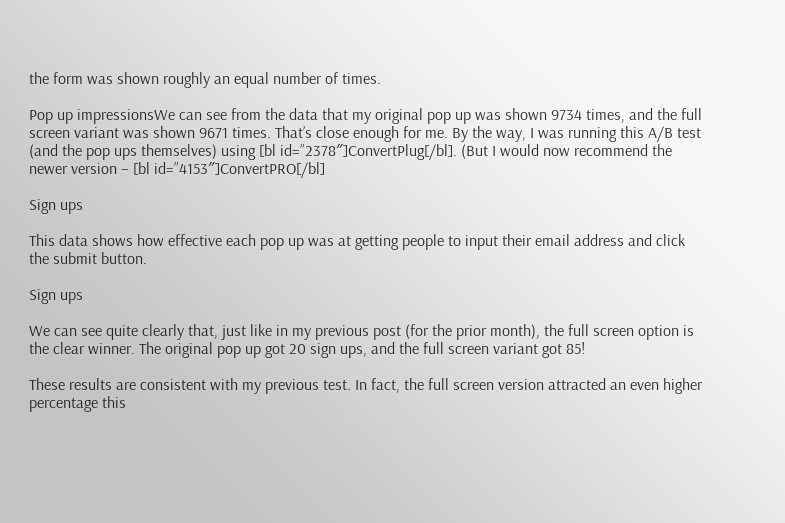the form was shown roughly an equal number of times.

Pop up impressionsWe can see from the data that my original pop up was shown 9734 times, and the full screen variant was shown 9671 times. That’s close enough for me. By the way, I was running this A/B test (and the pop ups themselves) using [bl id=”2378″]ConvertPlug[/bl]. (But I would now recommend the newer version – [bl id=”4153″]ConvertPRO[/bl]

Sign ups

This data shows how effective each pop up was at getting people to input their email address and click the submit button.

Sign ups

We can see quite clearly that, just like in my previous post (for the prior month), the full screen option is the clear winner. The original pop up got 20 sign ups, and the full screen variant got 85!

These results are consistent with my previous test. In fact, the full screen version attracted an even higher percentage this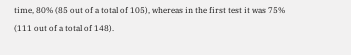time, 80% (85 out of a total of 105), whereas in the first test it was 75% (111 out of a total of 148).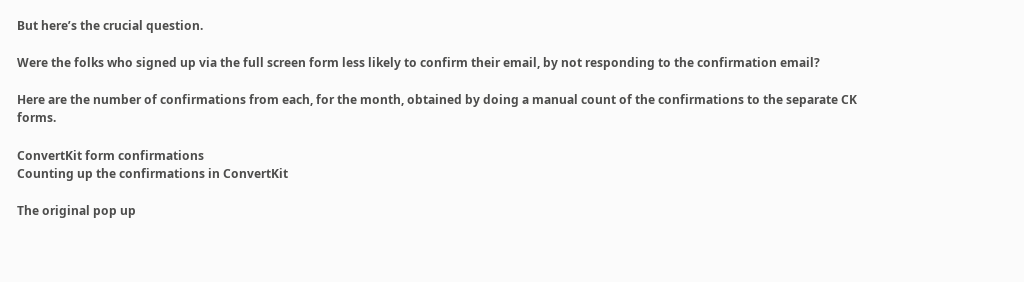But here’s the crucial question.

Were the folks who signed up via the full screen form less likely to confirm their email, by not responding to the confirmation email?

Here are the number of confirmations from each, for the month, obtained by doing a manual count of the confirmations to the separate CK forms.

ConvertKit form confirmations
Counting up the confirmations in ConvertKit

The original pop up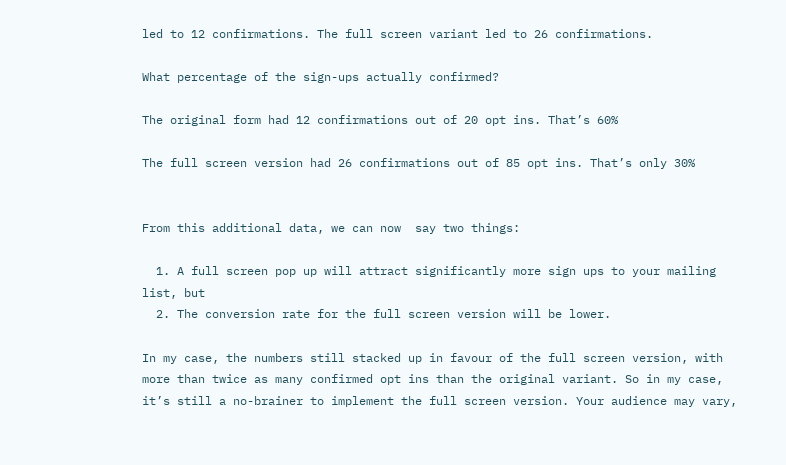led to 12 confirmations. The full screen variant led to 26 confirmations.

What percentage of the sign-ups actually confirmed?

The original form had 12 confirmations out of 20 opt ins. That’s 60%

The full screen version had 26 confirmations out of 85 opt ins. That’s only 30%


From this additional data, we can now  say two things:

  1. A full screen pop up will attract significantly more sign ups to your mailing list, but
  2. The conversion rate for the full screen version will be lower.

In my case, the numbers still stacked up in favour of the full screen version, with more than twice as many confirmed opt ins than the original variant. So in my case, it’s still a no-brainer to implement the full screen version. Your audience may vary,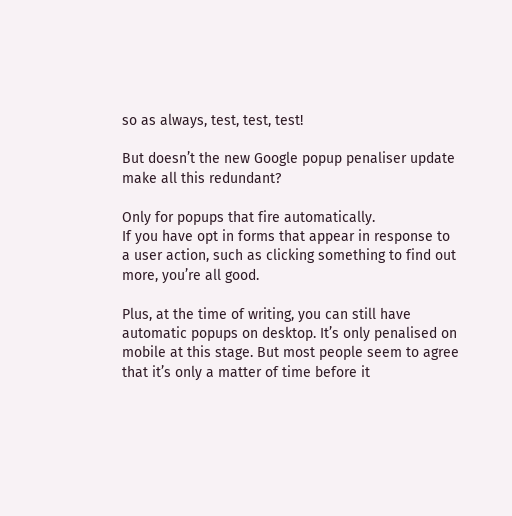so as always, test, test, test!

But doesn’t the new Google popup penaliser update make all this redundant?

Only for popups that fire automatically.
If you have opt in forms that appear in response to a user action, such as clicking something to find out more, you’re all good.

Plus, at the time of writing, you can still have automatic popups on desktop. It’s only penalised on mobile at this stage. But most people seem to agree that it’s only a matter of time before it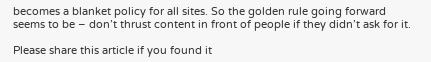becomes a blanket policy for all sites. So the golden rule going forward seems to be – don’t thrust content in front of people if they didn’t ask for it.

Please share this article if you found it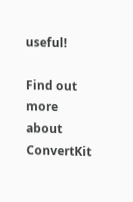useful!

Find out more about ConvertKit